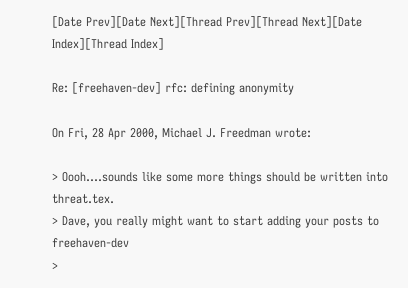[Date Prev][Date Next][Thread Prev][Thread Next][Date Index][Thread Index]

Re: [freehaven-dev] rfc: defining anonymity

On Fri, 28 Apr 2000, Michael J. Freedman wrote:

> Oooh....sounds like some more things should be written into threat.tex.
> Dave, you really might want to start adding your posts to freehaven-dev
>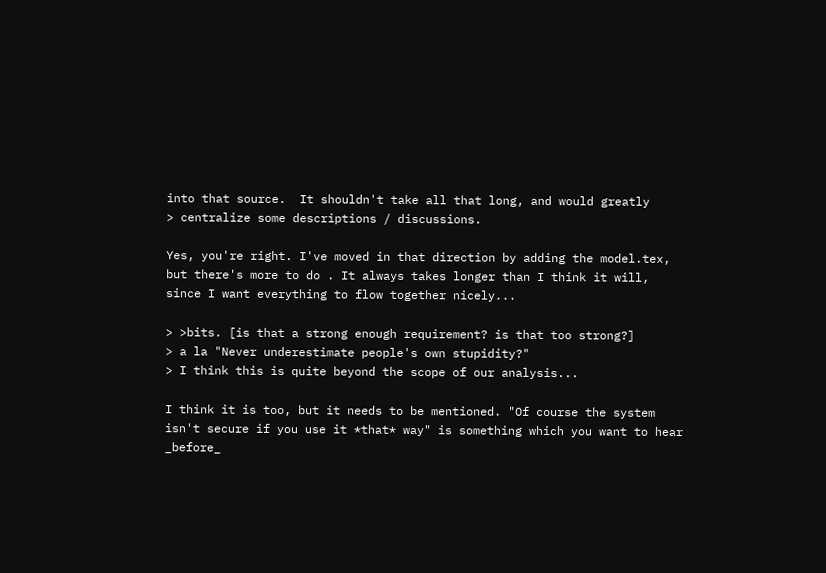into that source.  It shouldn't take all that long, and would greatly
> centralize some descriptions / discussions.

Yes, you're right. I've moved in that direction by adding the model.tex,
but there's more to do . It always takes longer than I think it will,
since I want everything to flow together nicely...

> >bits. [is that a strong enough requirement? is that too strong?]
> a la "Never underestimate people's own stupidity?"
> I think this is quite beyond the scope of our analysis...

I think it is too, but it needs to be mentioned. "Of course the system
isn't secure if you use it *that* way" is something which you want to hear
_before_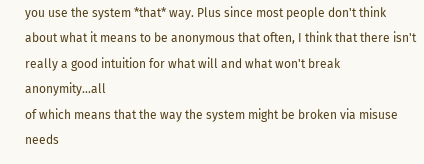you use the system *that* way. Plus since most people don't think
about what it means to be anonymous that often, I think that there isn't
really a good intuition for what will and what won't break anonymity...all
of which means that the way the system might be broken via misuse needs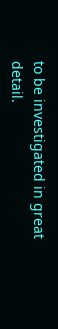to be investigated in great detail.